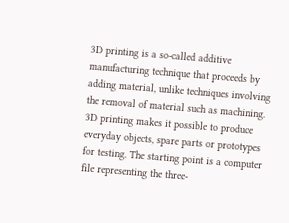3D printing is a so-called additive manufacturing technique that proceeds by adding material, unlike techniques involving the removal of material such as machining. 3D printing makes it possible to produce everyday objects, spare parts or prototypes for testing. The starting point is a computer file representing the three-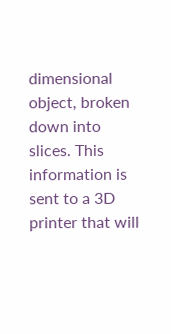dimensional object, broken down into slices. This information is sent to a 3D printer that will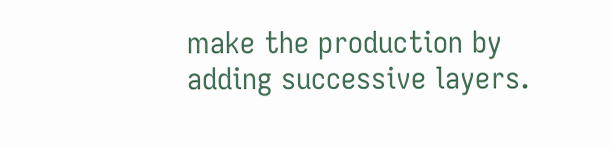make the production by adding successive layers.